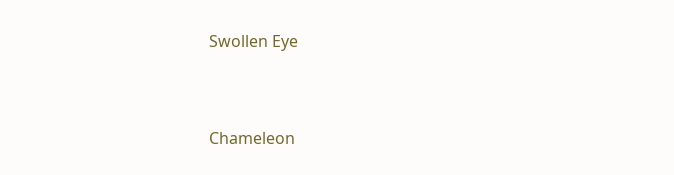Swollen Eye


Chameleon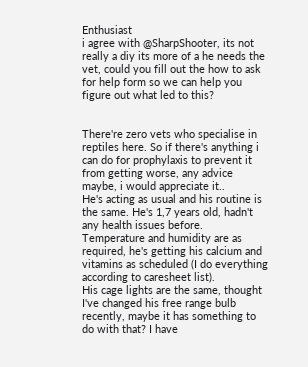Enthusiast
i agree with @SharpShooter, its not really a diy its more of a he needs the vet, could you fill out the how to ask for help form so we can help you figure out what led to this?


There're zero vets who specialise in reptiles here. So if there's anything i can do for prophylaxis to prevent it from getting worse, any advice maybe, i would appreciate it..
He's acting as usual and his routine is the same. He's 1,7 years old, hadn't any health issues before. Temperature and humidity are as required, he's getting his calcium and vitamins as scheduled (I do everything according to caresheet list).
His cage lights are the same, thought I've changed his free range bulb recently, maybe it has something to do with that? I have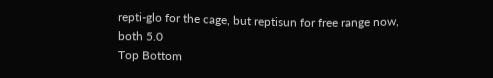repti-glo for the cage, but reptisun for free range now, both 5.0
Top Bottom